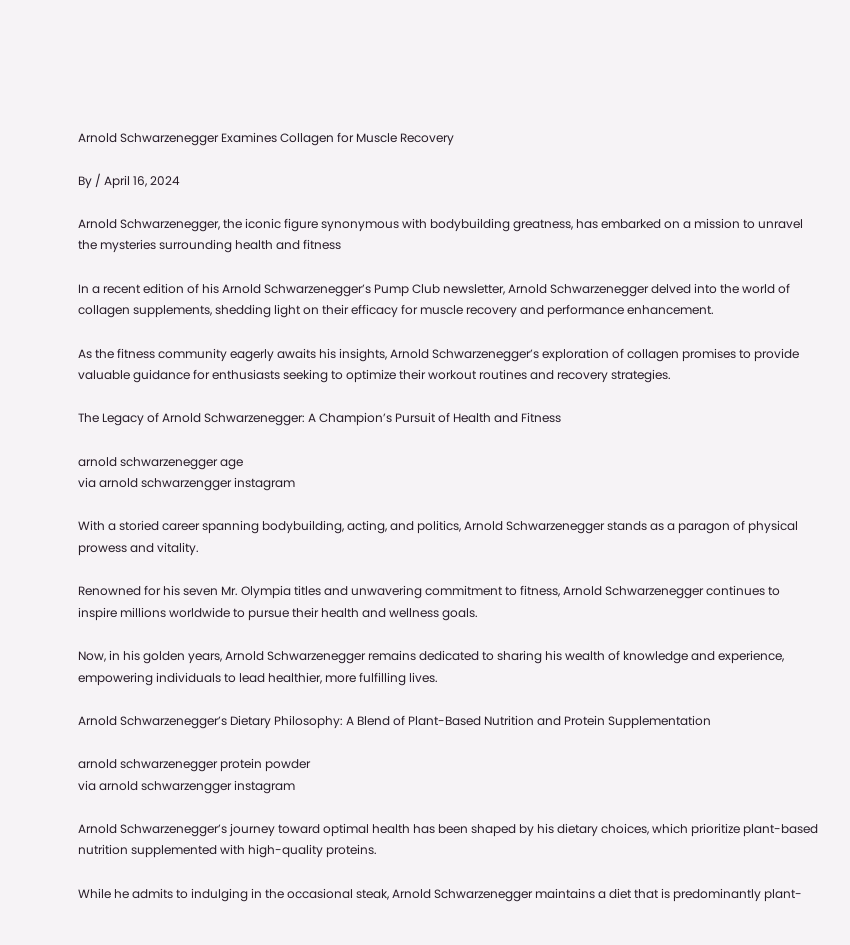Arnold Schwarzenegger Examines Collagen for Muscle Recovery

By / April 16, 2024

Arnold Schwarzenegger, the iconic figure synonymous with bodybuilding greatness, has embarked on a mission to unravel the mysteries surrounding health and fitness

In a recent edition of his Arnold Schwarzenegger’s Pump Club newsletter, Arnold Schwarzenegger delved into the world of collagen supplements, shedding light on their efficacy for muscle recovery and performance enhancement.

As the fitness community eagerly awaits his insights, Arnold Schwarzenegger’s exploration of collagen promises to provide valuable guidance for enthusiasts seeking to optimize their workout routines and recovery strategies.

The Legacy of Arnold Schwarzenegger: A Champion’s Pursuit of Health and Fitness

arnold schwarzenegger age
via arnold schwarzengger instagram

With a storied career spanning bodybuilding, acting, and politics, Arnold Schwarzenegger stands as a paragon of physical prowess and vitality.

Renowned for his seven Mr. Olympia titles and unwavering commitment to fitness, Arnold Schwarzenegger continues to inspire millions worldwide to pursue their health and wellness goals.

Now, in his golden years, Arnold Schwarzenegger remains dedicated to sharing his wealth of knowledge and experience, empowering individuals to lead healthier, more fulfilling lives.

Arnold Schwarzenegger’s Dietary Philosophy: A Blend of Plant-Based Nutrition and Protein Supplementation

arnold schwarzenegger protein powder
via arnold schwarzengger instagram

Arnold Schwarzenegger’s journey toward optimal health has been shaped by his dietary choices, which prioritize plant-based nutrition supplemented with high-quality proteins.

While he admits to indulging in the occasional steak, Arnold Schwarzenegger maintains a diet that is predominantly plant-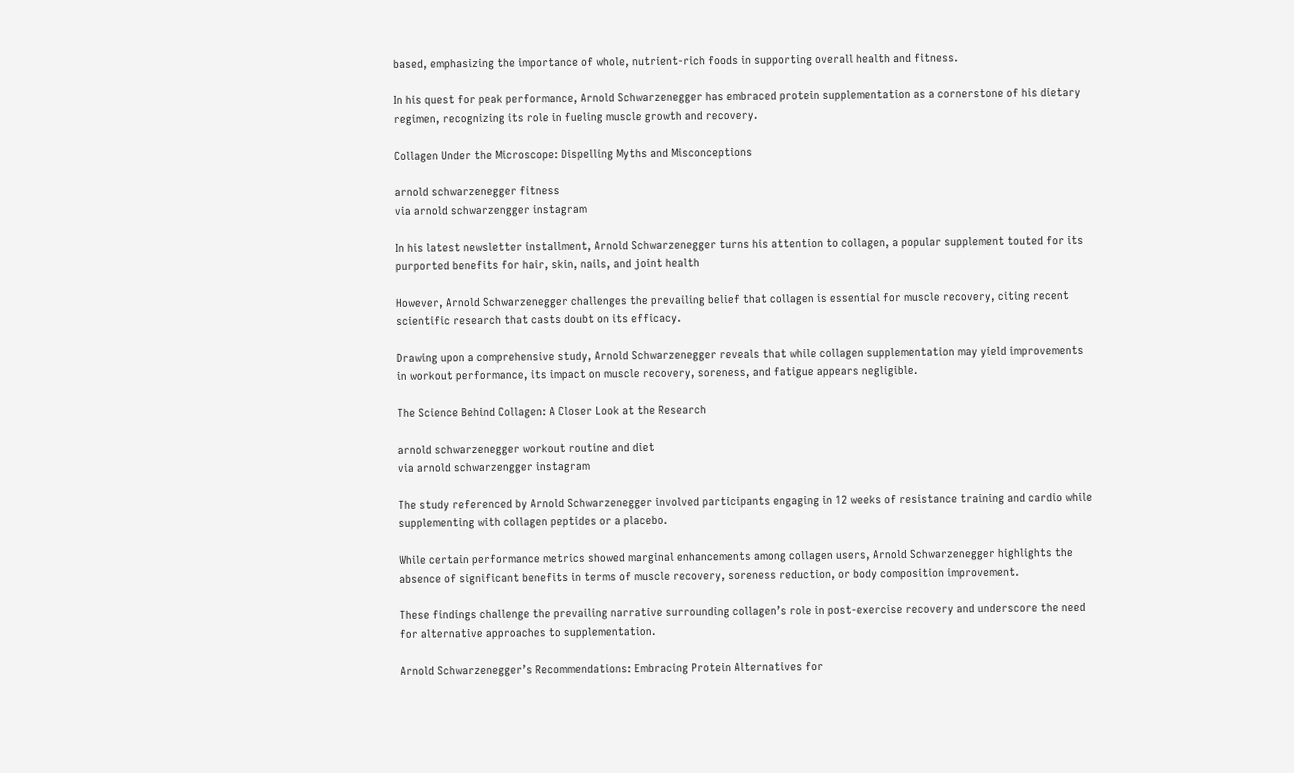based, emphasizing the importance of whole, nutrient-rich foods in supporting overall health and fitness.

In his quest for peak performance, Arnold Schwarzenegger has embraced protein supplementation as a cornerstone of his dietary regimen, recognizing its role in fueling muscle growth and recovery.

Collagen Under the Microscope: Dispelling Myths and Misconceptions

arnold schwarzenegger fitness
via arnold schwarzengger instagram

In his latest newsletter installment, Arnold Schwarzenegger turns his attention to collagen, a popular supplement touted for its purported benefits for hair, skin, nails, and joint health

However, Arnold Schwarzenegger challenges the prevailing belief that collagen is essential for muscle recovery, citing recent scientific research that casts doubt on its efficacy.

Drawing upon a comprehensive study, Arnold Schwarzenegger reveals that while collagen supplementation may yield improvements in workout performance, its impact on muscle recovery, soreness, and fatigue appears negligible.

The Science Behind Collagen: A Closer Look at the Research

arnold schwarzenegger workout routine and diet
via arnold schwarzengger instagram

The study referenced by Arnold Schwarzenegger involved participants engaging in 12 weeks of resistance training and cardio while supplementing with collagen peptides or a placebo.

While certain performance metrics showed marginal enhancements among collagen users, Arnold Schwarzenegger highlights the absence of significant benefits in terms of muscle recovery, soreness reduction, or body composition improvement.

These findings challenge the prevailing narrative surrounding collagen’s role in post-exercise recovery and underscore the need for alternative approaches to supplementation.

Arnold Schwarzenegger’s Recommendations: Embracing Protein Alternatives for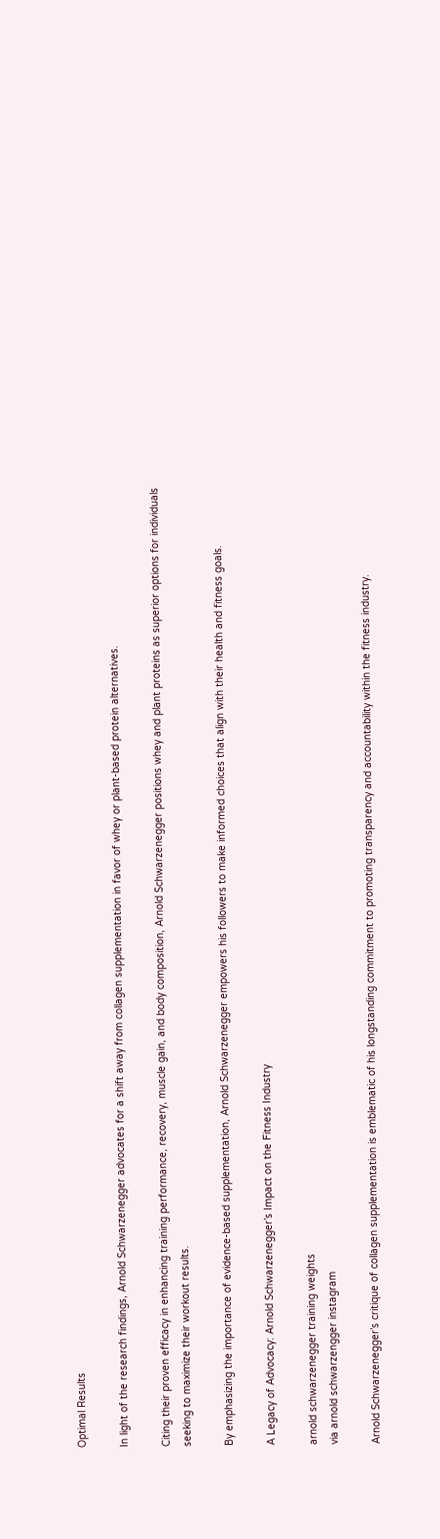Optimal Results

In light of the research findings, Arnold Schwarzenegger advocates for a shift away from collagen supplementation in favor of whey or plant-based protein alternatives.

Citing their proven efficacy in enhancing training performance, recovery, muscle gain, and body composition, Arnold Schwarzenegger positions whey and plant proteins as superior options for individuals seeking to maximize their workout results.

By emphasizing the importance of evidence-based supplementation, Arnold Schwarzenegger empowers his followers to make informed choices that align with their health and fitness goals.

A Legacy of Advocacy: Arnold Schwarzenegger’s Impact on the Fitness Industry

arnold schwarzenegger training weights
via arnold schwarzengger instagram

Arnold Schwarzenegger’s critique of collagen supplementation is emblematic of his longstanding commitment to promoting transparency and accountability within the fitness industry.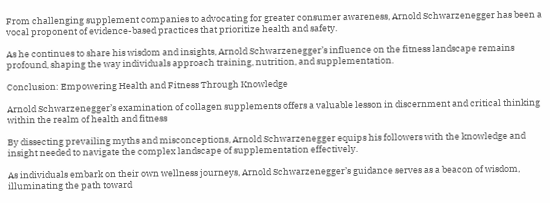From challenging supplement companies to advocating for greater consumer awareness, Arnold Schwarzenegger has been a vocal proponent of evidence-based practices that prioritize health and safety.

As he continues to share his wisdom and insights, Arnold Schwarzenegger’s influence on the fitness landscape remains profound, shaping the way individuals approach training, nutrition, and supplementation.

Conclusion: Empowering Health and Fitness Through Knowledge

Arnold Schwarzenegger’s examination of collagen supplements offers a valuable lesson in discernment and critical thinking within the realm of health and fitness

By dissecting prevailing myths and misconceptions, Arnold Schwarzenegger equips his followers with the knowledge and insight needed to navigate the complex landscape of supplementation effectively.

As individuals embark on their own wellness journeys, Arnold Schwarzenegger’s guidance serves as a beacon of wisdom, illuminating the path toward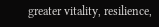greater vitality, resilience,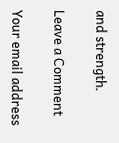and strength.

Leave a Comment

Your email address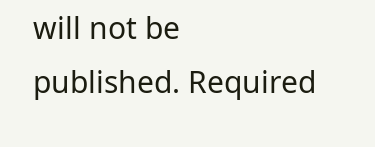will not be published. Required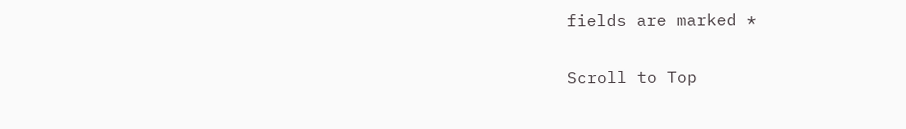fields are marked *

Scroll to Top